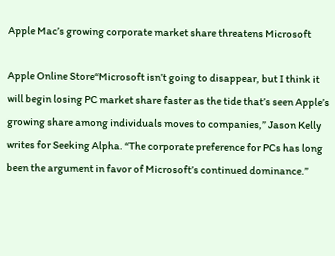Apple Mac’s growing corporate market share threatens Microsoft

Apple Online Store“Microsoft isn’t going to disappear, but I think it will begin losing PC market share faster as the tide that’s seen Apple’s growing share among individuals moves to companies,” Jason Kelly writes for Seeking Alpha. “The corporate preference for PCs has long been the argument in favor of Microsoft’s continued dominance.”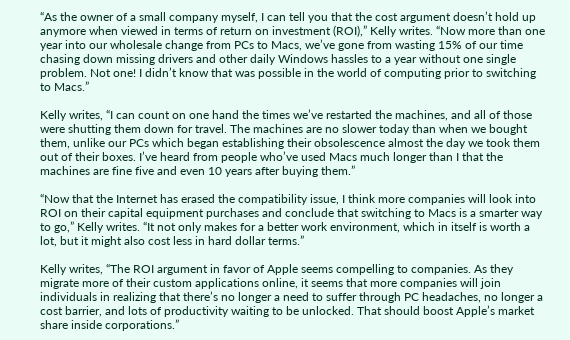“As the owner of a small company myself, I can tell you that the cost argument doesn’t hold up anymore when viewed in terms of return on investment (ROI),” Kelly writes. “Now more than one year into our wholesale change from PCs to Macs, we’ve gone from wasting 15% of our time chasing down missing drivers and other daily Windows hassles to a year without one single problem. Not one! I didn’t know that was possible in the world of computing prior to switching to Macs.”

Kelly writes, “I can count on one hand the times we’ve restarted the machines, and all of those were shutting them down for travel. The machines are no slower today than when we bought them, unlike our PCs which began establishing their obsolescence almost the day we took them out of their boxes. I’ve heard from people who’ve used Macs much longer than I that the machines are fine five and even 10 years after buying them.”

“Now that the Internet has erased the compatibility issue, I think more companies will look into ROI on their capital equipment purchases and conclude that switching to Macs is a smarter way to go,” Kelly writes. “It not only makes for a better work environment, which in itself is worth a lot, but it might also cost less in hard dollar terms.”

Kelly writes, “The ROI argument in favor of Apple seems compelling to companies. As they migrate more of their custom applications online, it seems that more companies will join individuals in realizing that there’s no longer a need to suffer through PC headaches, no longer a cost barrier, and lots of productivity waiting to be unlocked. That should boost Apple’s market share inside corporations.”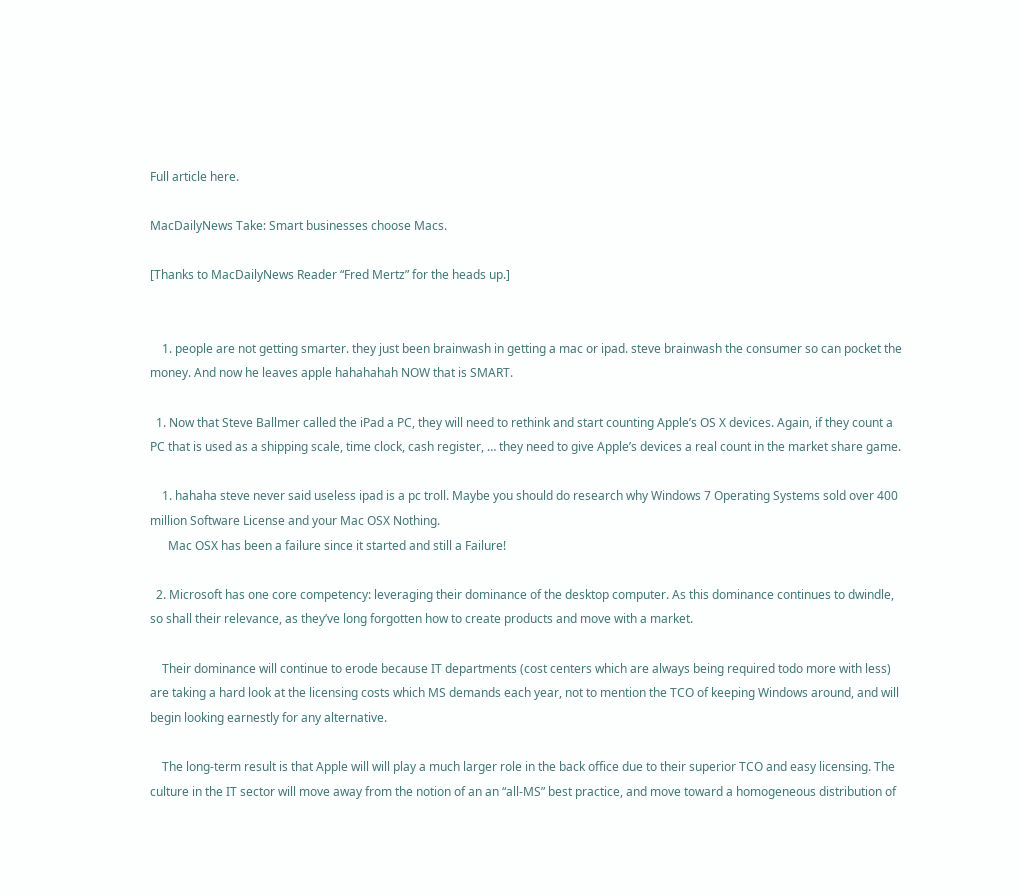Full article here.

MacDailyNews Take: Smart businesses choose Macs.

[Thanks to MacDailyNews Reader “Fred Mertz” for the heads up.]


    1. people are not getting smarter. they just been brainwash in getting a mac or ipad. steve brainwash the consumer so can pocket the money. And now he leaves apple hahahahah NOW that is SMART.

  1. Now that Steve Ballmer called the iPad a PC, they will need to rethink and start counting Apple’s OS X devices. Again, if they count a PC that is used as a shipping scale, time clock, cash register, … they need to give Apple’s devices a real count in the market share game.

    1. hahaha steve never said useless ipad is a pc troll. Maybe you should do research why Windows 7 Operating Systems sold over 400 million Software License and your Mac OSX Nothing.
      Mac OSX has been a failure since it started and still a Failure!

  2. Microsoft has one core competency: leveraging their dominance of the desktop computer. As this dominance continues to dwindle, so shall their relevance, as they’ve long forgotten how to create products and move with a market.

    Their dominance will continue to erode because IT departments (cost centers which are always being required todo more with less) are taking a hard look at the licensing costs which MS demands each year, not to mention the TCO of keeping Windows around, and will begin looking earnestly for any alternative.

    The long-term result is that Apple will will play a much larger role in the back office due to their superior TCO and easy licensing. The culture in the IT sector will move away from the notion of an an “all-MS” best practice, and move toward a homogeneous distribution of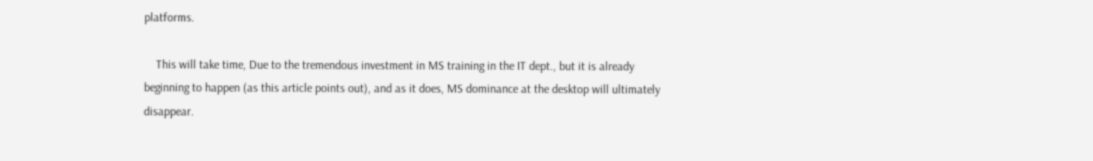platforms.

    This will take time, Due to the tremendous investment in MS training in the IT dept., but it is already beginning to happen (as this article points out), and as it does, MS dominance at the desktop will ultimately disappear.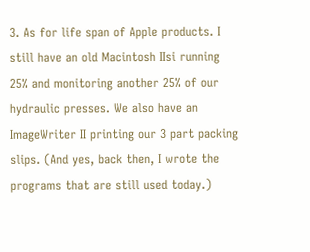3. As for life span of Apple products. I still have an old Macintosh IIsi running 25% and monitoring another 25% of our hydraulic presses. We also have an ImageWriter II printing our 3 part packing slips. (And yes, back then, I wrote the programs that are still used today.)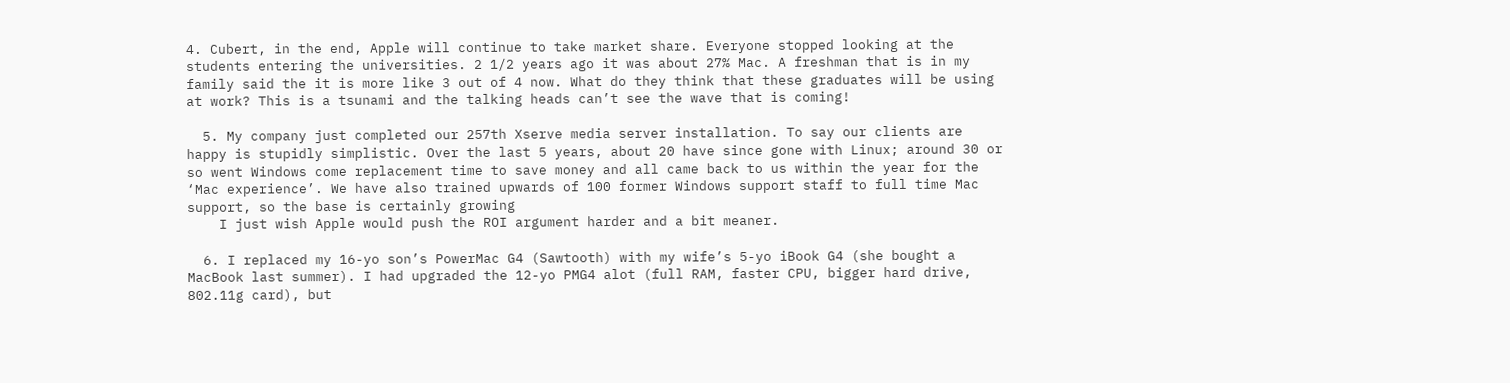4. Cubert, in the end, Apple will continue to take market share. Everyone stopped looking at the students entering the universities. 2 1/2 years ago it was about 27% Mac. A freshman that is in my family said the it is more like 3 out of 4 now. What do they think that these graduates will be using at work? This is a tsunami and the talking heads can’t see the wave that is coming!

  5. My company just completed our 257th Xserve media server installation. To say our clients are happy is stupidly simplistic. Over the last 5 years, about 20 have since gone with Linux; around 30 or so went Windows come replacement time to save money and all came back to us within the year for the ‘Mac experience’. We have also trained upwards of 100 former Windows support staff to full time Mac support, so the base is certainly growing
    I just wish Apple would push the ROI argument harder and a bit meaner.

  6. I replaced my 16-yo son’s PowerMac G4 (Sawtooth) with my wife’s 5-yo iBook G4 (she bought a MacBook last summer). I had upgraded the 12-yo PMG4 alot (full RAM, faster CPU, bigger hard drive, 802.11g card), but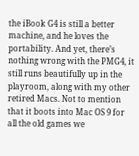the iBook G4 is still a better machine, and he loves the portability. And yet, there’s nothing wrong with the PMG4, it still runs beautifully up in the playroom, along with my other retired Macs. Not to mention that it boots into Mac OS 9 for all the old games we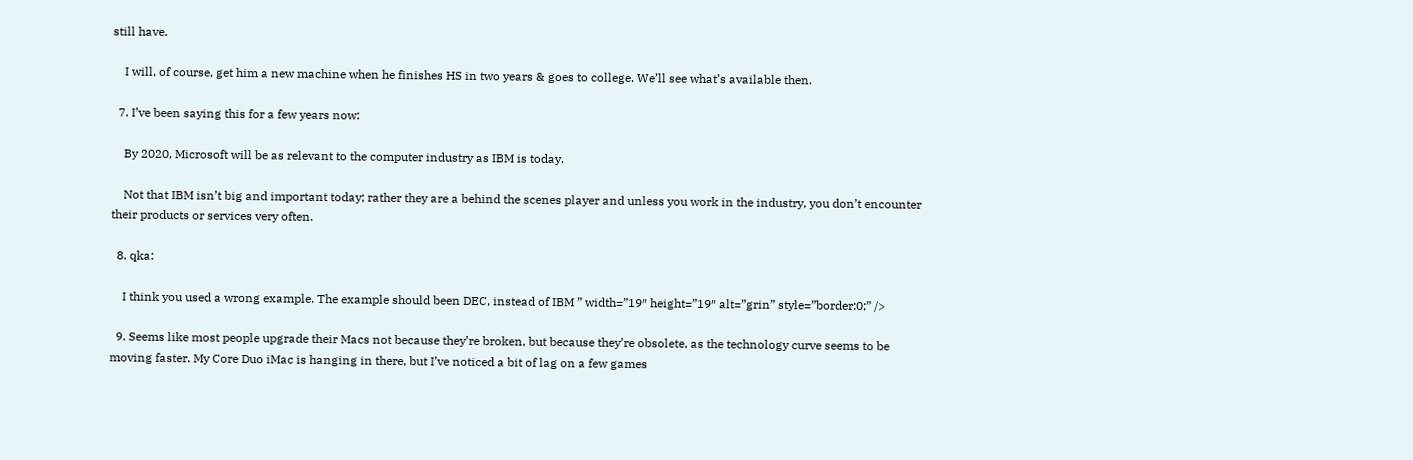still have.

    I will, of course, get him a new machine when he finishes HS in two years & goes to college. We’ll see what’s available then.

  7. I’ve been saying this for a few years now:

    By 2020, Microsoft will be as relevant to the computer industry as IBM is today.

    Not that IBM isn’t big and important today; rather they are a behind the scenes player and unless you work in the industry, you don’t encounter their products or services very often.

  8. qka:

    I think you used a wrong example. The example should been DEC, instead of IBM ” width=”19″ height=”19″ alt=”grin” style=”border:0;” />

  9. Seems like most people upgrade their Macs not because they’re broken, but because they’re obsolete, as the technology curve seems to be moving faster. My Core Duo iMac is hanging in there, but I’ve noticed a bit of lag on a few games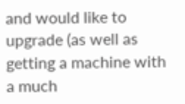and would like to upgrade (as well as getting a machine with a much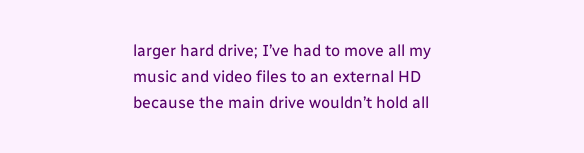larger hard drive; I’ve had to move all my music and video files to an external HD because the main drive wouldn’t hold all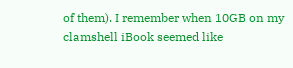of them). I remember when 10GB on my clamshell iBook seemed like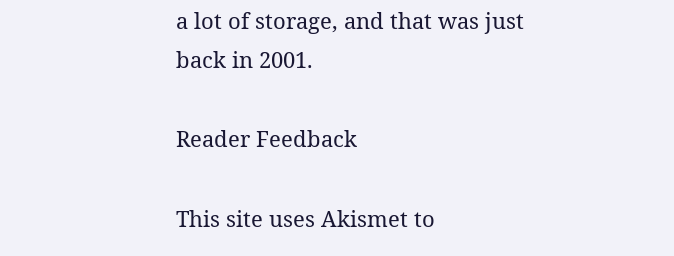a lot of storage, and that was just back in 2001.

Reader Feedback

This site uses Akismet to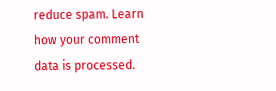reduce spam. Learn how your comment data is processed.